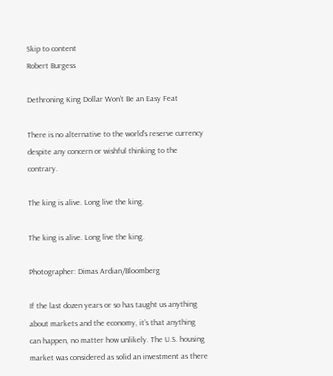Skip to content
Robert Burgess

Dethroning King Dollar Won’t Be an Easy Feat

There is no alternative to the world’s reserve currency despite any concern or wishful thinking to the contrary.

The king is alive. Long live the king.

The king is alive. Long live the king.

Photographer: Dimas Ardian/Bloomberg

If the last dozen years or so has taught us anything about markets and the economy, it’s that anything can happen, no matter how unlikely. The U.S. housing market was considered as solid an investment as there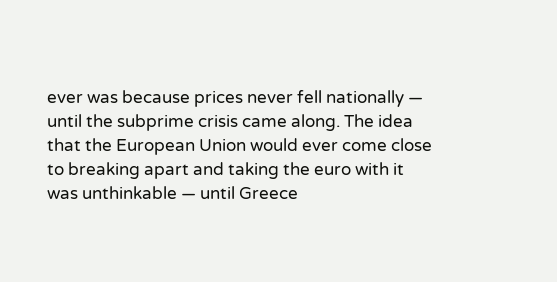ever was because prices never fell nationally — until the subprime crisis came along. The idea that the European Union would ever come close to breaking apart and taking the euro with it was unthinkable — until Greece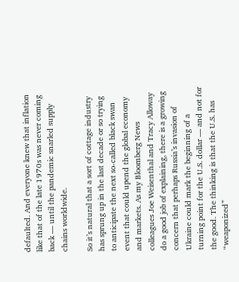defaulted. And everyone knew that inflation like that of the late 1970s was never coming back — until the pandemic snarled supply chains worldwide.

So it’s natural that a sort of cottage industry has sprung up in the last decade or so trying to anticipate the next so-called black swan event that could upend the global economy and markets. As my Bloomberg News colleagues Joe Weisenthal and Tracy Alloway do a good job of explaining, there is a growing concern that perhaps Russia’s invasion of Ukraine could mark the beginning of a turning point for the U.S. dollar — and not for the good. The thinking is that the U.S. has “weaponized”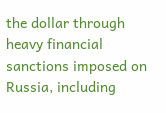the dollar through heavy financial sanctions imposed on Russia, including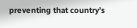preventing that country’s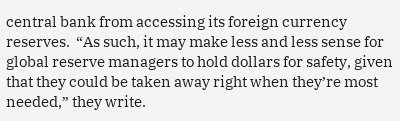central bank from accessing its foreign currency reserves.  “As such, it may make less and less sense for global reserve managers to hold dollars for safety, given that they could be taken away right when they’re most needed,” they write.